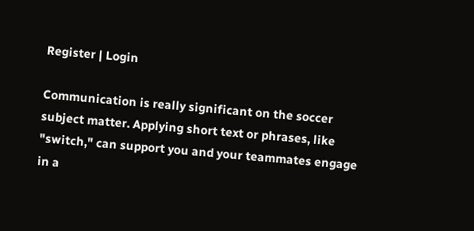Register | Login

Communication is really significant on the soccer subject matter. Applying short text or phrases, like "switch," can support you and your teammates engage in a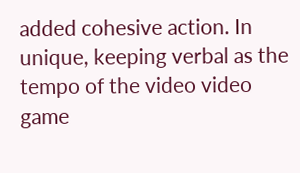added cohesive action. In unique, keeping verbal as the tempo of the video video game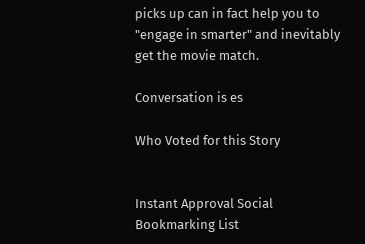picks up can in fact help you to "engage in smarter" and inevitably get the movie match.

Conversation is es

Who Voted for this Story


Instant Approval Social Bookmarking List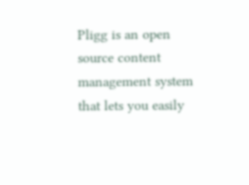Pligg is an open source content management system that lets you easily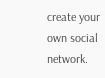create your own social network.